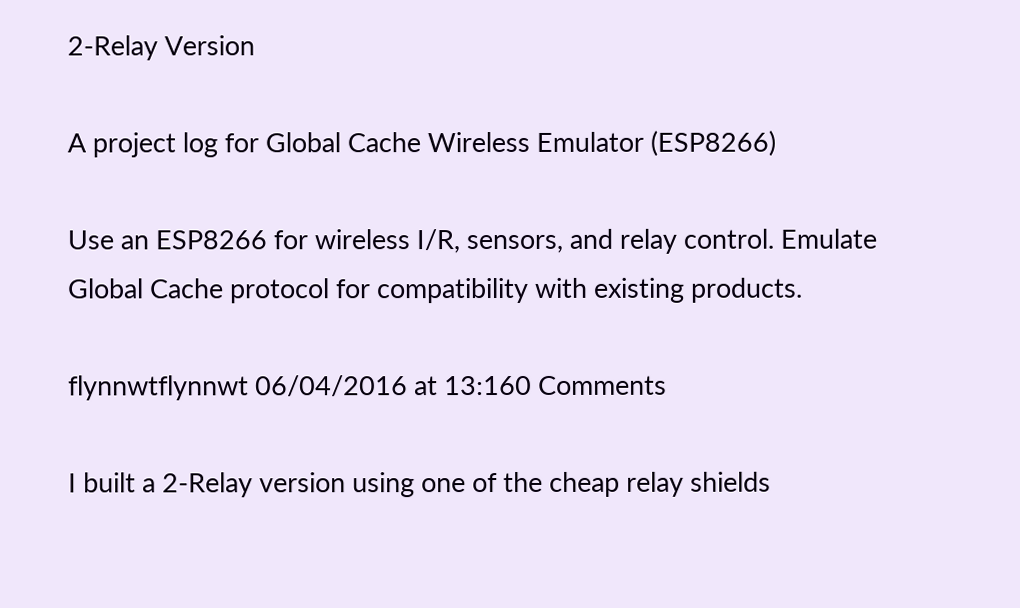2-Relay Version

A project log for Global Cache Wireless Emulator (ESP8266)

Use an ESP8266 for wireless I/R, sensors, and relay control. Emulate Global Cache protocol for compatibility with existing products.

flynnwtflynnwt 06/04/2016 at 13:160 Comments

I built a 2-Relay version using one of the cheap relay shields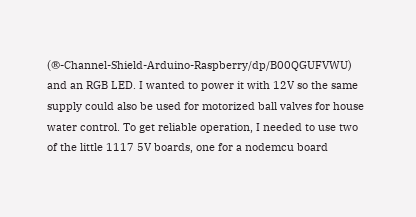(®-Channel-Shield-Arduino-Raspberry/dp/B00QGUFVWU) and an RGB LED. I wanted to power it with 12V so the same supply could also be used for motorized ball valves for house water control. To get reliable operation, I needed to use two of the little 1117 5V boards, one for a nodemcu board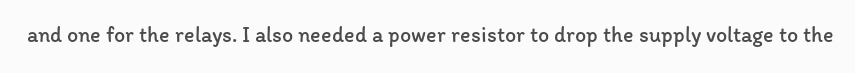and one for the relays. I also needed a power resistor to drop the supply voltage to the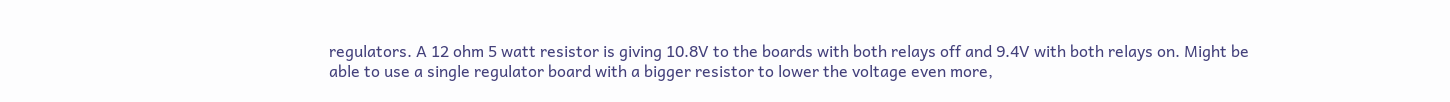regulators. A 12 ohm 5 watt resistor is giving 10.8V to the boards with both relays off and 9.4V with both relays on. Might be able to use a single regulator board with a bigger resistor to lower the voltage even more,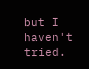but I haven't tried.